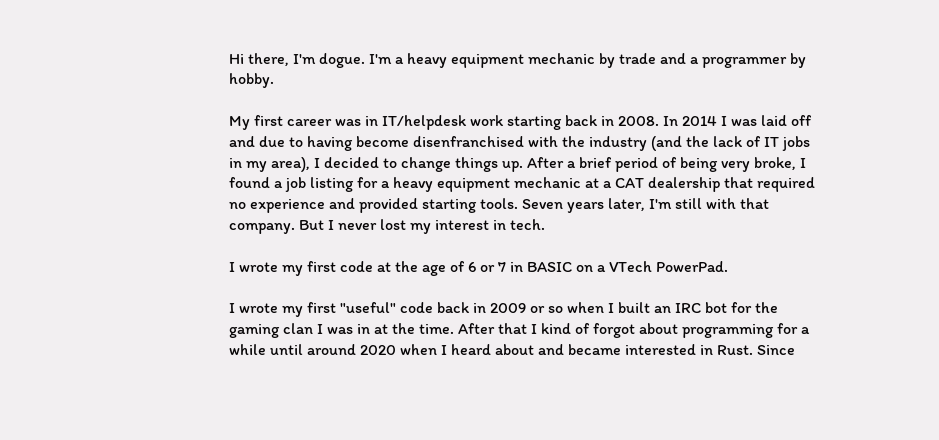Hi there, I'm dogue. I'm a heavy equipment mechanic by trade and a programmer by hobby.

My first career was in IT/helpdesk work starting back in 2008. In 2014 I was laid off and due to having become disenfranchised with the industry (and the lack of IT jobs in my area), I decided to change things up. After a brief period of being very broke, I found a job listing for a heavy equipment mechanic at a CAT dealership that required no experience and provided starting tools. Seven years later, I'm still with that company. But I never lost my interest in tech.

I wrote my first code at the age of 6 or 7 in BASIC on a VTech PowerPad.

I wrote my first "useful" code back in 2009 or so when I built an IRC bot for the gaming clan I was in at the time. After that I kind of forgot about programming for a while until around 2020 when I heard about and became interested in Rust. Since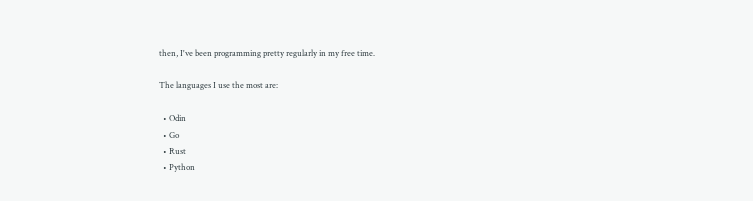then, I've been programming pretty regularly in my free time.

The languages I use the most are:

  • Odin
  • Go
  • Rust
  • Python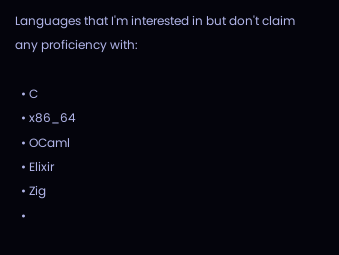Languages that I'm interested in but don't claim any proficiency with:

  • C
  • x86_64
  • OCaml
  • Elixir
  • Zig
  •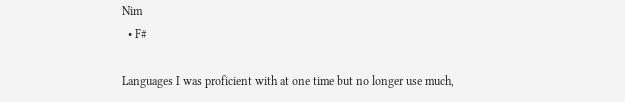Nim
  • F#

Languages I was proficient with at one time but no longer use much,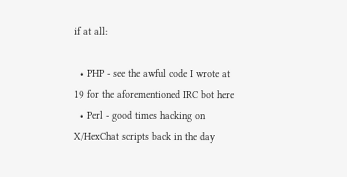if at all:

  • PHP - see the awful code I wrote at 19 for the aforementioned IRC bot here
  • Perl - good times hacking on X/HexChat scripts back in the day